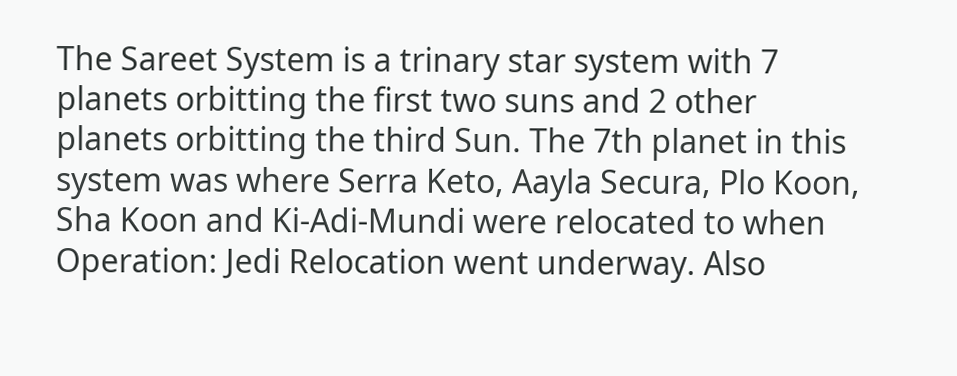The Sareet System is a trinary star system with 7 planets orbitting the first two suns and 2 other planets orbitting the third Sun. The 7th planet in this system was where Serra Keto, Aayla Secura, Plo Koon, Sha Koon and Ki-Adi-Mundi were relocated to when Operation: Jedi Relocation went underway. Also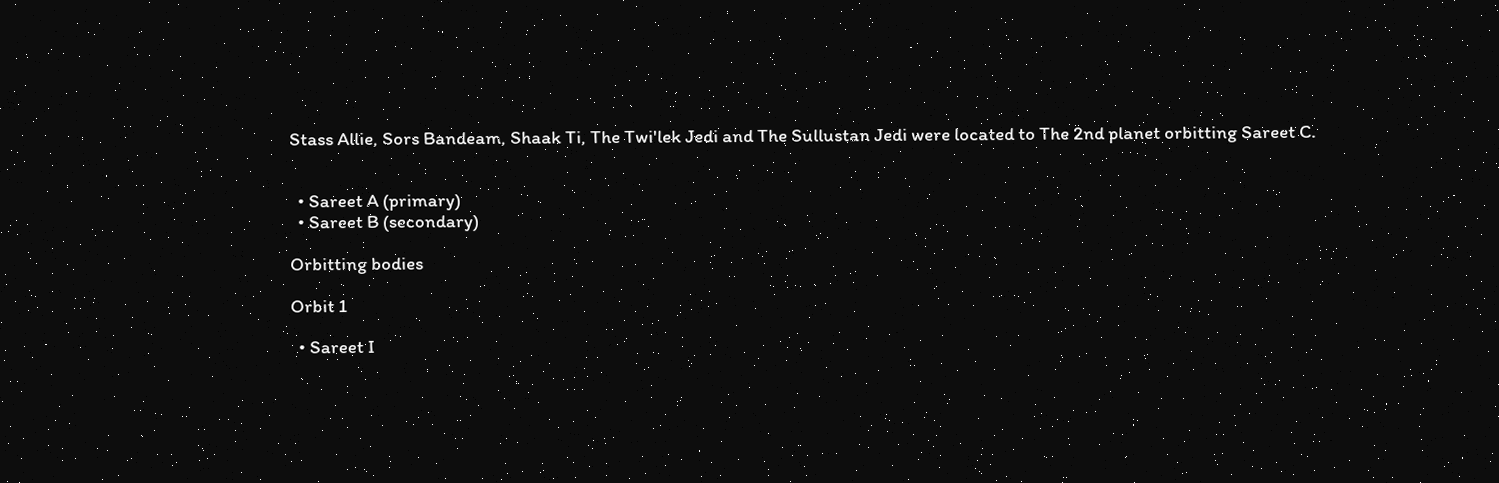Stass Allie, Sors Bandeam, Shaak Ti, The Twi'lek Jedi and The Sullustan Jedi were located to The 2nd planet orbitting Sareet C.


  • Sareet A (primary)
  • Sareet B (secondary)

Orbitting bodies

Orbit 1

  • Sareet I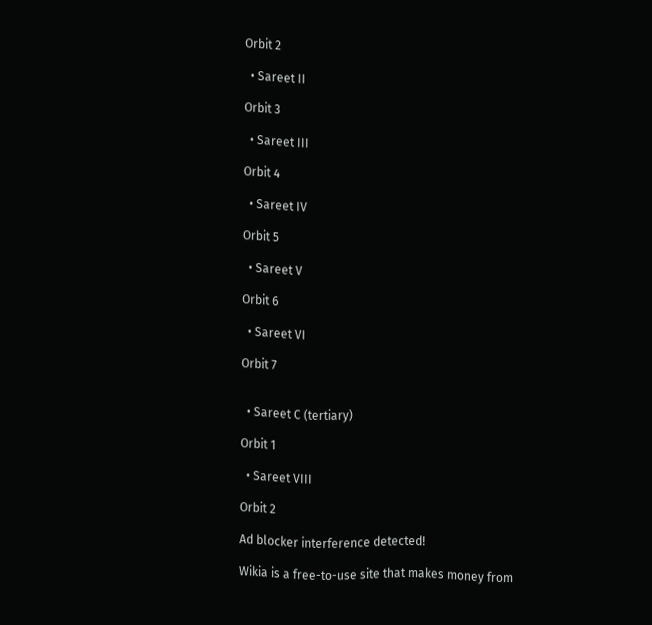Orbit 2

  • Sareet II

Orbit 3

  • Sareet III

Orbit 4

  • Sareet IV

Orbit 5

  • Sareet V

Orbit 6

  • Sareet VI

Orbit 7


  • Sareet C (tertiary)

Orbit 1

  • Sareet VIII

Orbit 2

Ad blocker interference detected!

Wikia is a free-to-use site that makes money from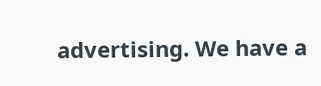advertising. We have a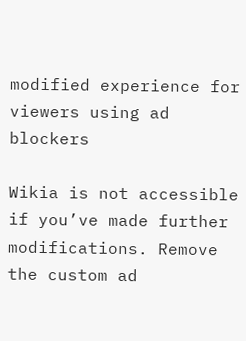modified experience for viewers using ad blockers

Wikia is not accessible if you’ve made further modifications. Remove the custom ad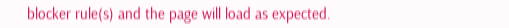blocker rule(s) and the page will load as expected.